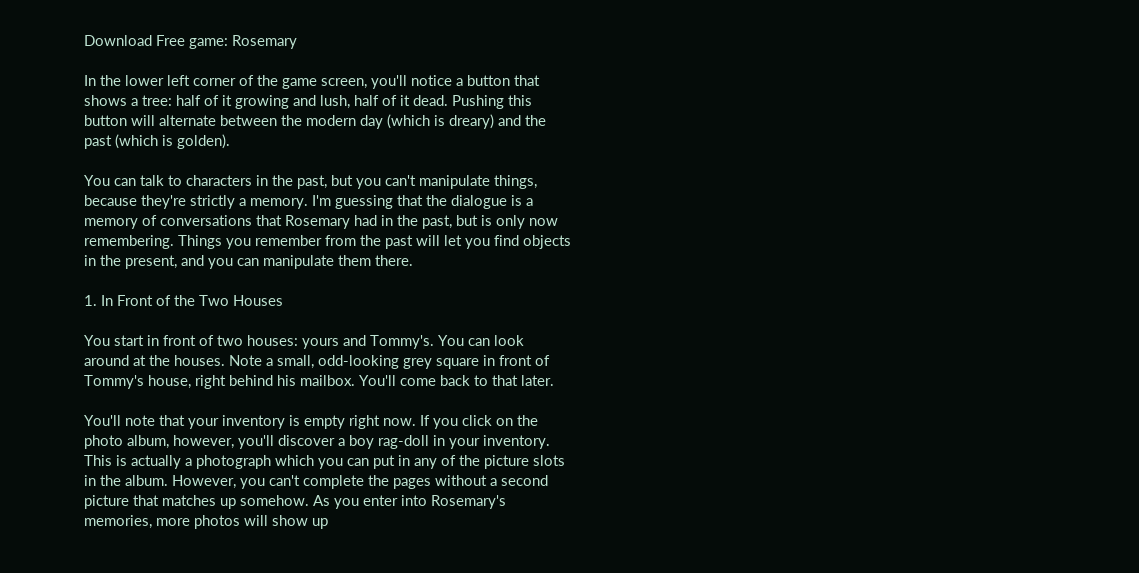Download Free game: Rosemary

In the lower left corner of the game screen, you'll notice a button that shows a tree: half of it growing and lush, half of it dead. Pushing this button will alternate between the modern day (which is dreary) and the past (which is golden).

You can talk to characters in the past, but you can't manipulate things, because they're strictly a memory. I'm guessing that the dialogue is a memory of conversations that Rosemary had in the past, but is only now remembering. Things you remember from the past will let you find objects in the present, and you can manipulate them there.

1. In Front of the Two Houses

You start in front of two houses: yours and Tommy's. You can look around at the houses. Note a small, odd-looking grey square in front of Tommy's house, right behind his mailbox. You'll come back to that later.

You'll note that your inventory is empty right now. If you click on the photo album, however, you'll discover a boy rag-doll in your inventory. This is actually a photograph which you can put in any of the picture slots in the album. However, you can't complete the pages without a second picture that matches up somehow. As you enter into Rosemary's memories, more photos will show up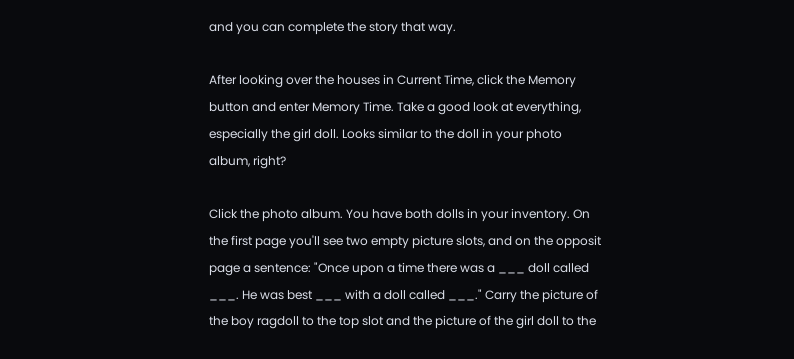and you can complete the story that way.

After looking over the houses in Current Time, click the Memory button and enter Memory Time. Take a good look at everything, especially the girl doll. Looks similar to the doll in your photo album, right?

Click the photo album. You have both dolls in your inventory. On the first page you'll see two empty picture slots, and on the opposit page a sentence: "Once upon a time there was a ___ doll called ___. He was best ___ with a doll called ___." Carry the picture of the boy ragdoll to the top slot and the picture of the girl doll to the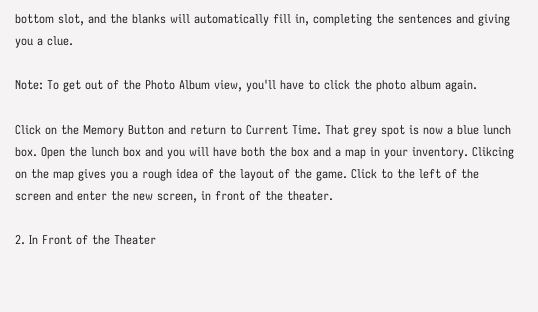bottom slot, and the blanks will automatically fill in, completing the sentences and giving you a clue.

Note: To get out of the Photo Album view, you'll have to click the photo album again.

Click on the Memory Button and return to Current Time. That grey spot is now a blue lunch box. Open the lunch box and you will have both the box and a map in your inventory. Clikcing on the map gives you a rough idea of the layout of the game. Click to the left of the screen and enter the new screen, in front of the theater.

2. In Front of the Theater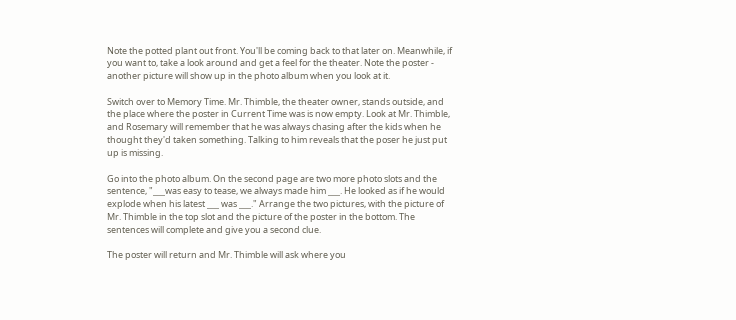Note the potted plant out front. You'll be coming back to that later on. Meanwhile, if you want to, take a look around and get a feel for the theater. Note the poster - another picture will show up in the photo album when you look at it.

Switch over to Memory Time. Mr. Thimble, the theater owner, stands outside, and the place where the poster in Current Time was is now empty. Look at Mr. Thimble, and Rosemary will remember that he was always chasing after the kids when he thought they'd taken something. Talking to him reveals that the poser he just put up is missing.

Go into the photo album. On the second page are two more photo slots and the sentence, "___was easy to tease, we always made him ___. He looked as if he would explode when his latest ___ was ___." Arrange the two pictures, with the picture of Mr. Thimble in the top slot and the picture of the poster in the bottom. The sentences will complete and give you a second clue.

The poster will return and Mr. Thimble will ask where you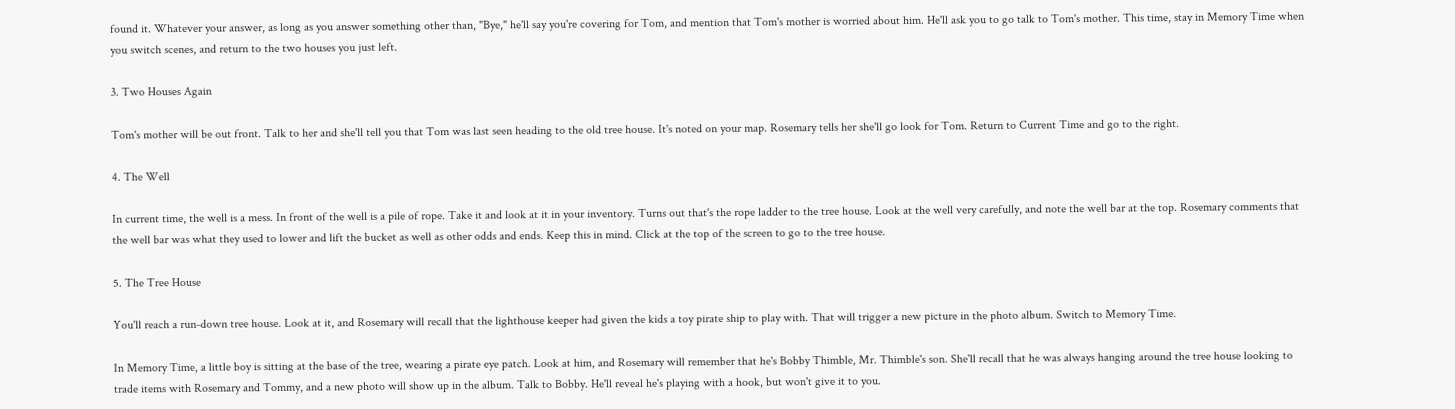found it. Whatever your answer, as long as you answer something other than, "Bye," he'll say you're covering for Tom, and mention that Tom's mother is worried about him. He'll ask you to go talk to Tom's mother. This time, stay in Memory Time when you switch scenes, and return to the two houses you just left.

3. Two Houses Again

Tom's mother will be out front. Talk to her and she'll tell you that Tom was last seen heading to the old tree house. It's noted on your map. Rosemary tells her she'll go look for Tom. Return to Current Time and go to the right.

4. The Well

In current time, the well is a mess. In front of the well is a pile of rope. Take it and look at it in your inventory. Turns out that's the rope ladder to the tree house. Look at the well very carefully, and note the well bar at the top. Rosemary comments that the well bar was what they used to lower and lift the bucket as well as other odds and ends. Keep this in mind. Click at the top of the screen to go to the tree house.

5. The Tree House

You'll reach a run-down tree house. Look at it, and Rosemary will recall that the lighthouse keeper had given the kids a toy pirate ship to play with. That will trigger a new picture in the photo album. Switch to Memory Time.

In Memory Time, a little boy is sitting at the base of the tree, wearing a pirate eye patch. Look at him, and Rosemary will remember that he's Bobby Thimble, Mr. Thimble's son. She'll recall that he was always hanging around the tree house looking to trade items with Rosemary and Tommy, and a new photo will show up in the album. Talk to Bobby. He'll reveal he's playing with a hook, but won't give it to you.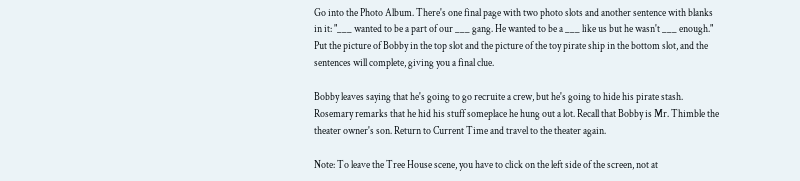Go into the Photo Album. There's one final page with two photo slots and another sentence with blanks in it: "___ wanted to be a part of our ___ gang. He wanted to be a ___ like us but he wasn't ___ enough." Put the picture of Bobby in the top slot and the picture of the toy pirate ship in the bottom slot, and the sentences will complete, giving you a final clue.

Bobby leaves saying that he's going to go recruite a crew, but he's going to hide his pirate stash. Rosemary remarks that he hid his stuff someplace he hung out a lot. Recall that Bobby is Mr. Thimble the theater owner's son. Return to Current Time and travel to the theater again.

Note: To leave the Tree House scene, you have to click on the left side of the screen, not at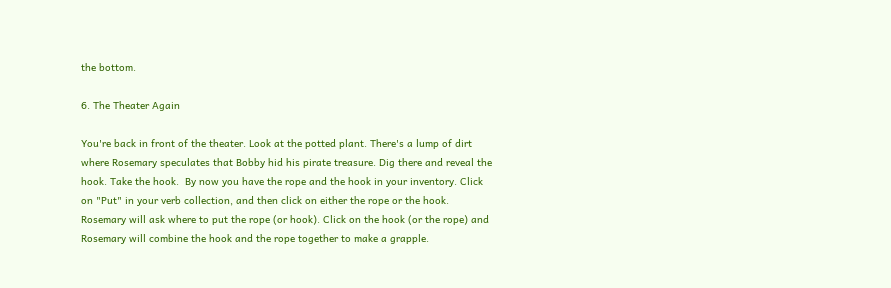the bottom.

6. The Theater Again

You're back in front of the theater. Look at the potted plant. There's a lump of dirt where Rosemary speculates that Bobby hid his pirate treasure. Dig there and reveal the hook. Take the hook.  By now you have the rope and the hook in your inventory. Click on "Put" in your verb collection, and then click on either the rope or the hook. Rosemary will ask where to put the rope (or hook). Click on the hook (or the rope) and Rosemary will combine the hook and the rope together to make a grapple.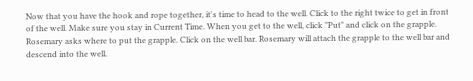Now that you have the hook and rope together, it's time to head to the well. Click to the right twice to get in front of the well. Make sure you stay in Current Time. When you get to the well, click "Put" and click on the grapple. Rosemary asks where to put the grapple. Click on the well bar. Rosemary will attach the grapple to the well bar and descend into the well.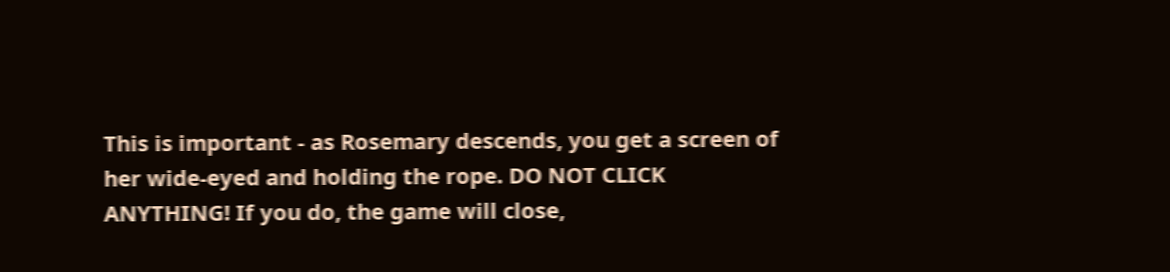This is important - as Rosemary descends, you get a screen of her wide-eyed and holding the rope. DO NOT CLICK ANYTHING! If you do, the game will close,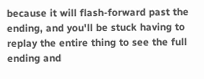because it will flash-forward past the ending, and you'll be stuck having to replay the entire thing to see the full ending and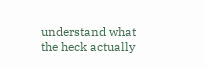understand what the heck actually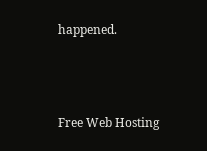happened.



Free Web Hosting